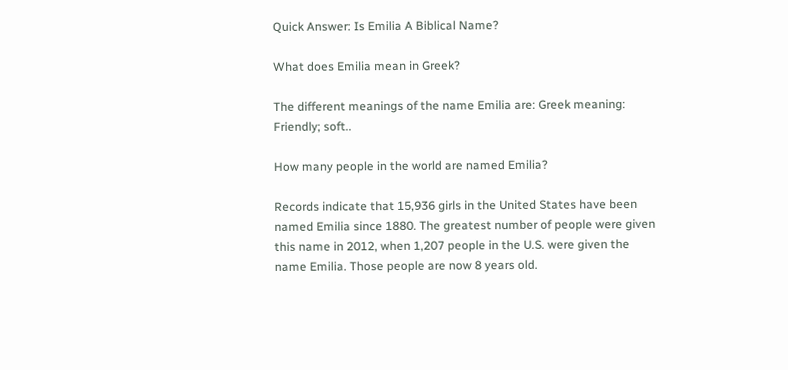Quick Answer: Is Emilia A Biblical Name?

What does Emilia mean in Greek?

The different meanings of the name Emilia are: Greek meaning: Friendly; soft..

How many people in the world are named Emilia?

Records indicate that 15,936 girls in the United States have been named Emilia since 1880. The greatest number of people were given this name in 2012, when 1,207 people in the U.S. were given the name Emilia. Those people are now 8 years old.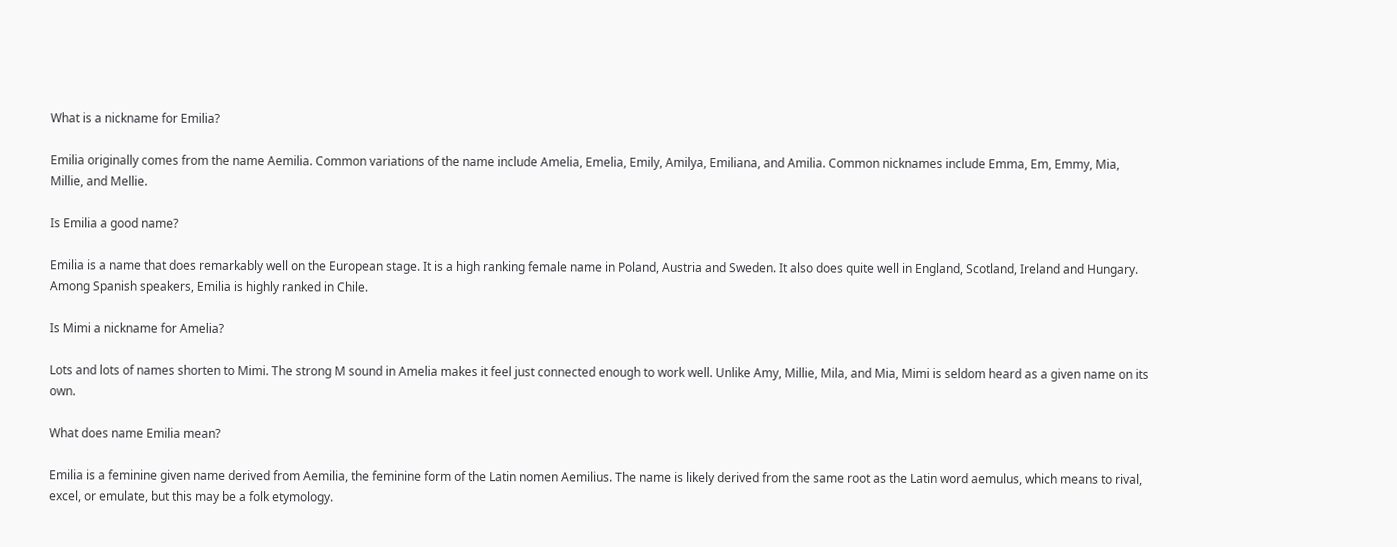What is a nickname for Emilia?

Emilia originally comes from the name Aemilia. Common variations of the name include Amelia, Emelia, Emily, Amilya, Emiliana, and Amilia. Common nicknames include Emma, Em, Emmy, Mia, Millie, and Mellie.

Is Emilia a good name?

Emilia is a name that does remarkably well on the European stage. It is a high ranking female name in Poland, Austria and Sweden. It also does quite well in England, Scotland, Ireland and Hungary. Among Spanish speakers, Emilia is highly ranked in Chile.

Is Mimi a nickname for Amelia?

Lots and lots of names shorten to Mimi. The strong M sound in Amelia makes it feel just connected enough to work well. Unlike Amy, Millie, Mila, and Mia, Mimi is seldom heard as a given name on its own.

What does name Emilia mean?

Emilia is a feminine given name derived from Aemilia, the feminine form of the Latin nomen Aemilius. The name is likely derived from the same root as the Latin word aemulus, which means to rival, excel, or emulate, but this may be a folk etymology.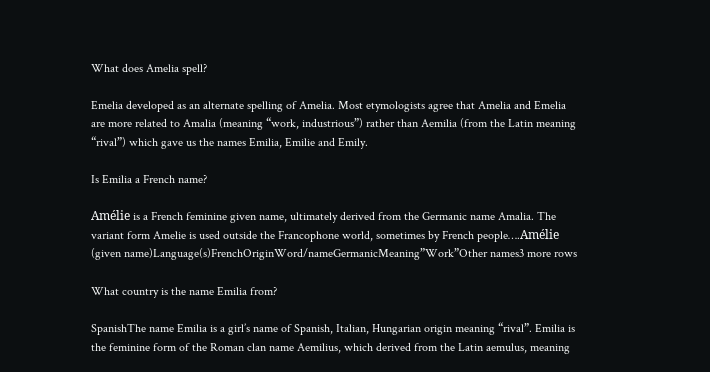What does Amelia spell?

Emelia developed as an alternate spelling of Amelia. Most etymologists agree that Amelia and Emelia are more related to Amalia (meaning “work, industrious”) rather than Aemilia (from the Latin meaning “rival”) which gave us the names Emilia, Emilie and Emily.

Is Emilia a French name?

Amélie is a French feminine given name, ultimately derived from the Germanic name Amalia. The variant form Amelie is used outside the Francophone world, sometimes by French people….Amélie (given name)Language(s)FrenchOriginWord/nameGermanicMeaning”Work”Other names3 more rows

What country is the name Emilia from?

SpanishThe name Emilia is a girl’s name of Spanish, Italian, Hungarian origin meaning “rival”. Emilia is the feminine form of the Roman clan name Aemilius, which derived from the Latin aemulus, meaning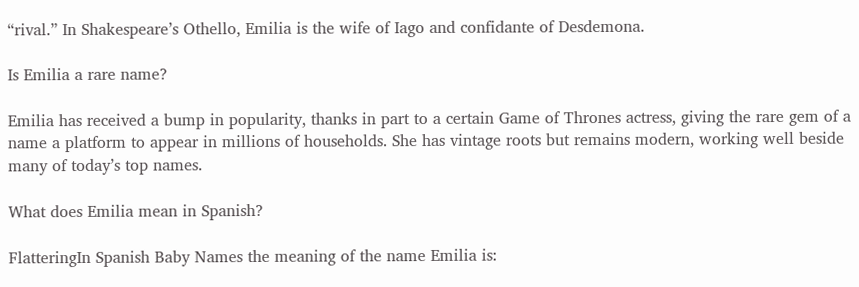“rival.” In Shakespeare’s Othello, Emilia is the wife of Iago and confidante of Desdemona.

Is Emilia a rare name?

Emilia has received a bump in popularity, thanks in part to a certain Game of Thrones actress, giving the rare gem of a name a platform to appear in millions of households. She has vintage roots but remains modern, working well beside many of today’s top names.

What does Emilia mean in Spanish?

FlatteringIn Spanish Baby Names the meaning of the name Emilia is: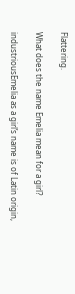Flattering.

What does the name Emelia mean for a girl?

industriousEmelia as a girl’s name is of Latin origin,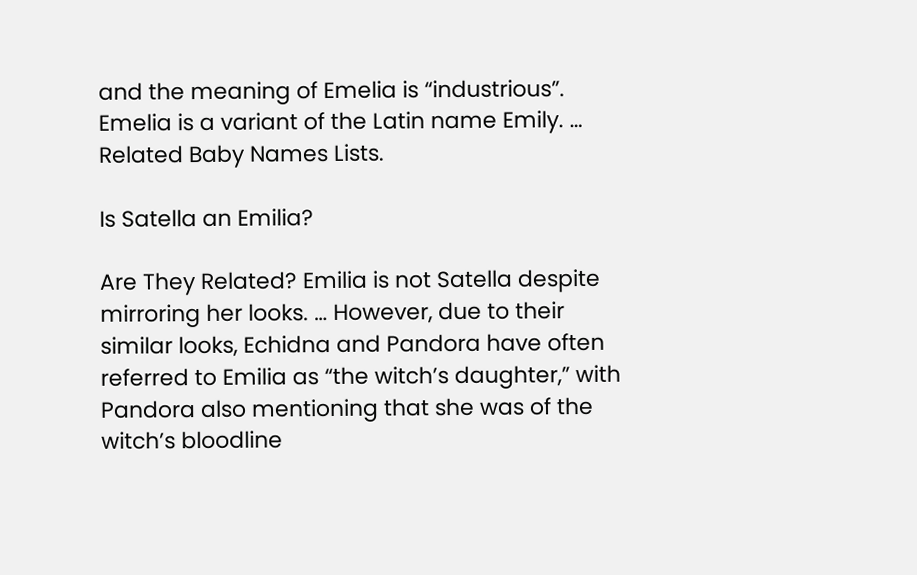and the meaning of Emelia is “industrious”. Emelia is a variant of the Latin name Emily. … Related Baby Names Lists.

Is Satella an Emilia?

Are They Related? Emilia is not Satella despite mirroring her looks. … However, due to their similar looks, Echidna and Pandora have often referred to Emilia as “the witch’s daughter,” with Pandora also mentioning that she was of the witch’s bloodline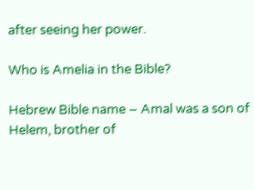after seeing her power.

Who is Amelia in the Bible?

Hebrew Bible name – Amal was a son of Helem, brother of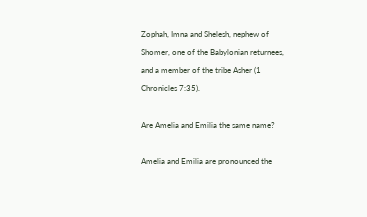Zophah, Imna and Shelesh, nephew of Shomer, one of the Babylonian returnees, and a member of the tribe Asher (1 Chronicles 7:35).

Are Amelia and Emilia the same name?

Amelia and Emilia are pronounced the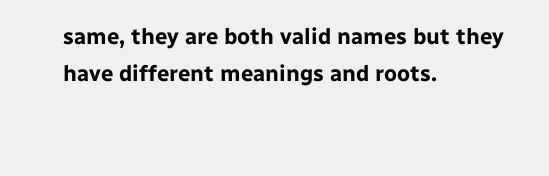same, they are both valid names but they have different meanings and roots.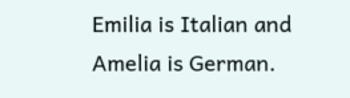Emilia is Italian and Amelia is German.